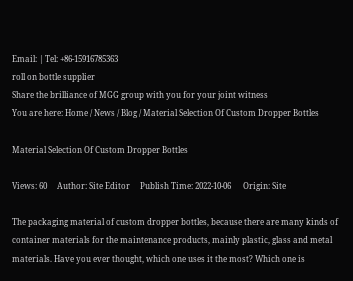Email: | Tel: +86-15916785363
roll on bottle supplier
Share the brilliance of MGG group with you for your joint witness
You are here: Home / News / Blog / Material Selection Of Custom Dropper Bottles

Material Selection Of Custom Dropper Bottles

Views: 60     Author: Site Editor     Publish Time: 2022-10-06      Origin: Site

The packaging material of custom dropper bottles, because there are many kinds of container materials for the maintenance products, mainly plastic, glass and metal materials. Have you ever thought, which one uses it the most? Which one is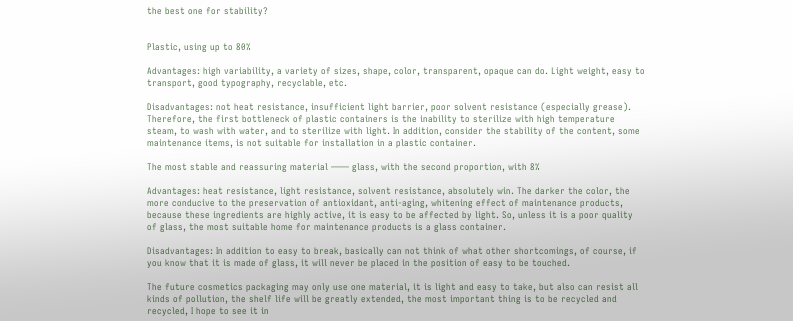the best one for stability?


Plastic, using up to 80%

Advantages: high variability, a variety of sizes, shape, color, transparent, opaque can do. Light weight, easy to transport, good typography, recyclable, etc.

Disadvantages: not heat resistance, insufficient light barrier, poor solvent resistance (especially grease). Therefore, the first bottleneck of plastic containers is the inability to sterilize with high temperature steam, to wash with water, and to sterilize with light. In addition, consider the stability of the content, some maintenance items, is not suitable for installation in a plastic container.

The most stable and reassuring material —— glass, with the second proportion, with 8%

Advantages: heat resistance, light resistance, solvent resistance, absolutely win. The darker the color, the more conducive to the preservation of antioxidant, anti-aging, whitening effect of maintenance products, because these ingredients are highly active, it is easy to be affected by light. So, unless it is a poor quality of glass, the most suitable home for maintenance products is a glass container.

Disadvantages: In addition to easy to break, basically can not think of what other shortcomings, of course, if you know that it is made of glass, it will never be placed in the position of easy to be touched.

The future cosmetics packaging may only use one material, it is light and easy to take, but also can resist all kinds of pollution, the shelf life will be greatly extended, the most important thing is to be recycled and recycled, I hope to see it in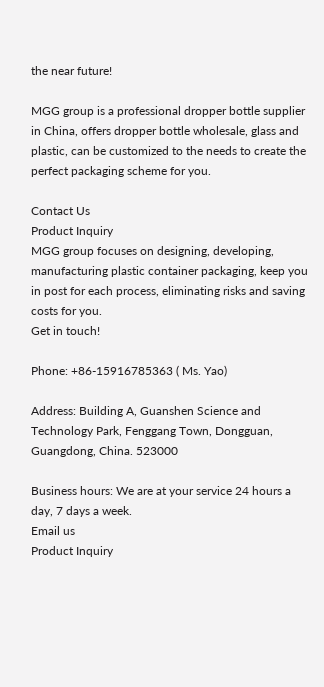the near future!

MGG group is a professional dropper bottle supplier in China, offers dropper bottle wholesale, glass and plastic, can be customized to the needs to create the perfect packaging scheme for you.

Contact Us
Product Inquiry
MGG group focuses on designing, developing, manufacturing plastic container packaging, keep you in post for each process, eliminating risks and saving costs for you.
Get in touch!

Phone: +86-15916785363 ( Ms. Yao)

Address: Building A, Guanshen Science and Technology Park, Fenggang Town, Dongguan, Guangdong, China. 523000

Business hours: We are at your service 24 hours a day, 7 days a week.
Email us
Product Inquiry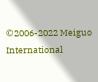©2006-2022 Meiguo International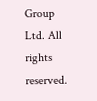Group Ltd. All rights reserved.